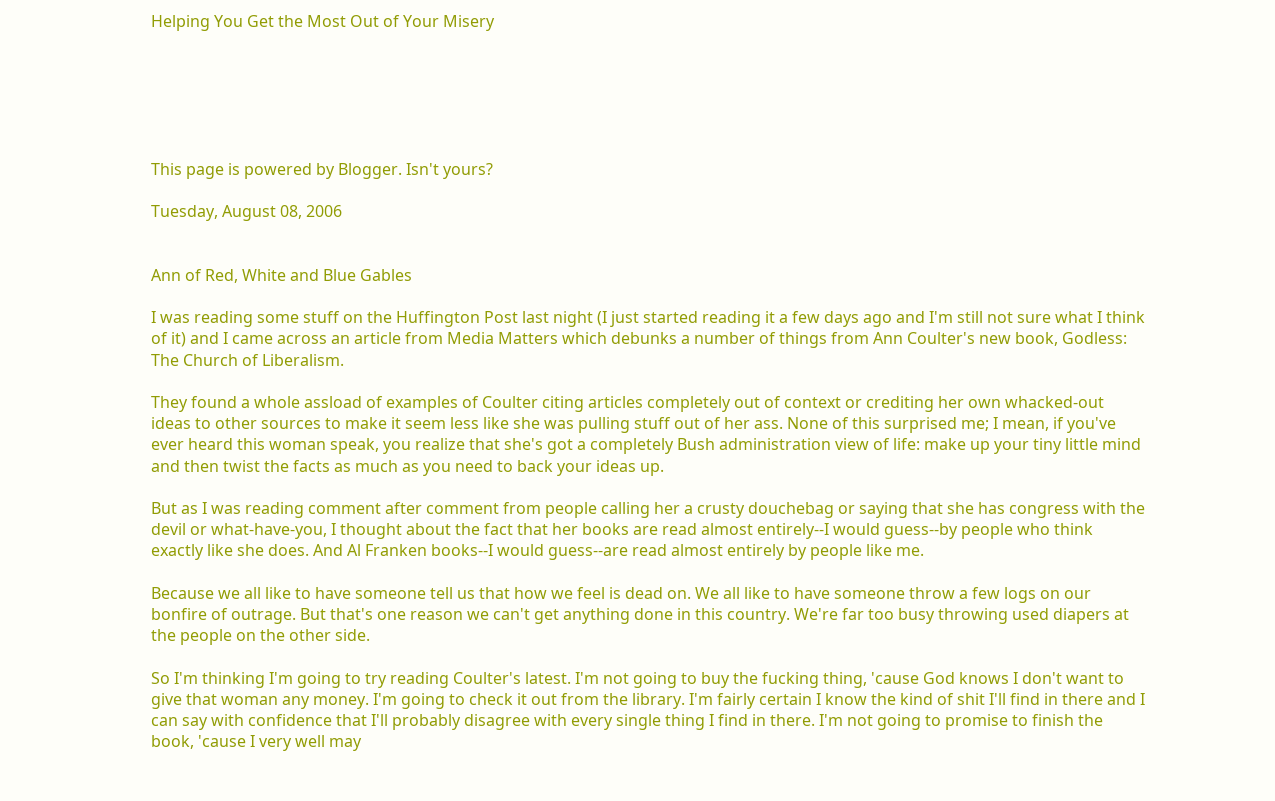Helping You Get the Most Out of Your Misery






This page is powered by Blogger. Isn't yours?

Tuesday, August 08, 2006


Ann of Red, White and Blue Gables

I was reading some stuff on the Huffington Post last night (I just started reading it a few days ago and I'm still not sure what I think of it) and I came across an article from Media Matters which debunks a number of things from Ann Coulter's new book, Godless: The Church of Liberalism.

They found a whole assload of examples of Coulter citing articles completely out of context or crediting her own whacked-out ideas to other sources to make it seem less like she was pulling stuff out of her ass. None of this surprised me; I mean, if you've ever heard this woman speak, you realize that she's got a completely Bush administration view of life: make up your tiny little mind and then twist the facts as much as you need to back your ideas up.

But as I was reading comment after comment from people calling her a crusty douchebag or saying that she has congress with the devil or what-have-you, I thought about the fact that her books are read almost entirely--I would guess--by people who think exactly like she does. And Al Franken books--I would guess--are read almost entirely by people like me.

Because we all like to have someone tell us that how we feel is dead on. We all like to have someone throw a few logs on our bonfire of outrage. But that's one reason we can't get anything done in this country. We're far too busy throwing used diapers at the people on the other side.

So I'm thinking I'm going to try reading Coulter's latest. I'm not going to buy the fucking thing, 'cause God knows I don't want to give that woman any money. I'm going to check it out from the library. I'm fairly certain I know the kind of shit I'll find in there and I can say with confidence that I'll probably disagree with every single thing I find in there. I'm not going to promise to finish the book, 'cause I very well may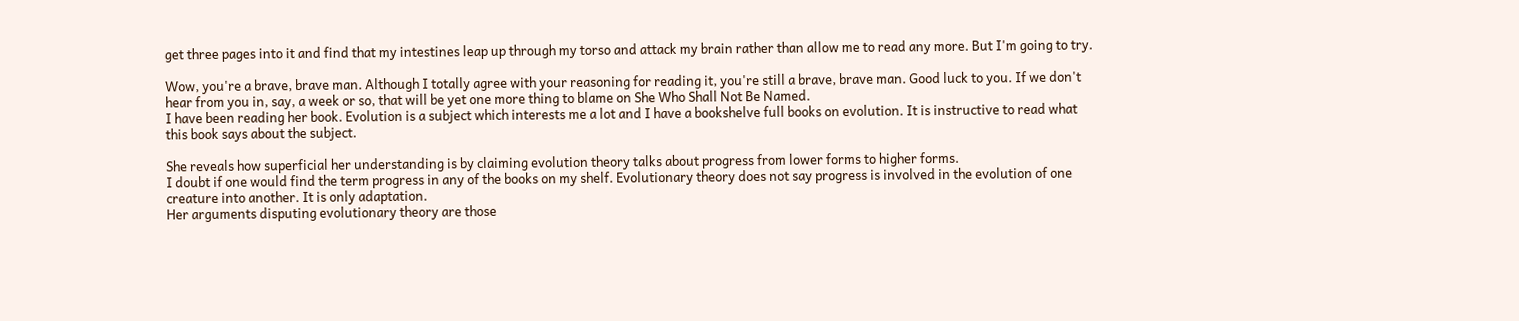get three pages into it and find that my intestines leap up through my torso and attack my brain rather than allow me to read any more. But I'm going to try.

Wow, you're a brave, brave man. Although I totally agree with your reasoning for reading it, you're still a brave, brave man. Good luck to you. If we don't hear from you in, say, a week or so, that will be yet one more thing to blame on She Who Shall Not Be Named.
I have been reading her book. Evolution is a subject which interests me a lot and I have a bookshelve full books on evolution. It is instructive to read what this book says about the subject.

She reveals how superficial her understanding is by claiming evolution theory talks about progress from lower forms to higher forms.
I doubt if one would find the term progress in any of the books on my shelf. Evolutionary theory does not say progress is involved in the evolution of one creature into another. It is only adaptation.
Her arguments disputing evolutionary theory are those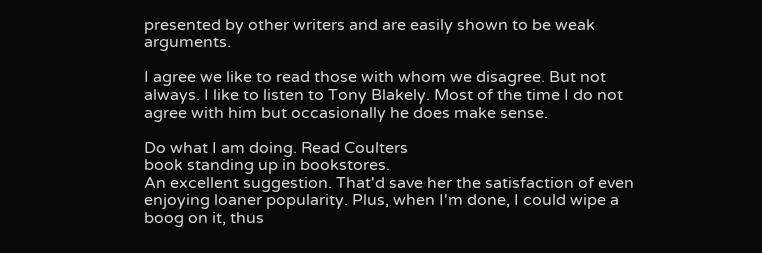presented by other writers and are easily shown to be weak arguments.

I agree we like to read those with whom we disagree. But not always. I like to listen to Tony Blakely. Most of the time I do not agree with him but occasionally he does make sense.

Do what I am doing. Read Coulters
book standing up in bookstores.
An excellent suggestion. That'd save her the satisfaction of even enjoying loaner popularity. Plus, when I'm done, I could wipe a boog on it, thus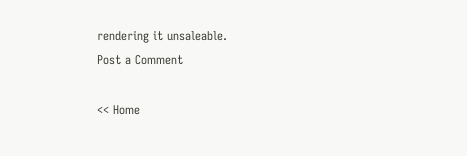rendering it unsaleable.
Post a Comment

<< Home